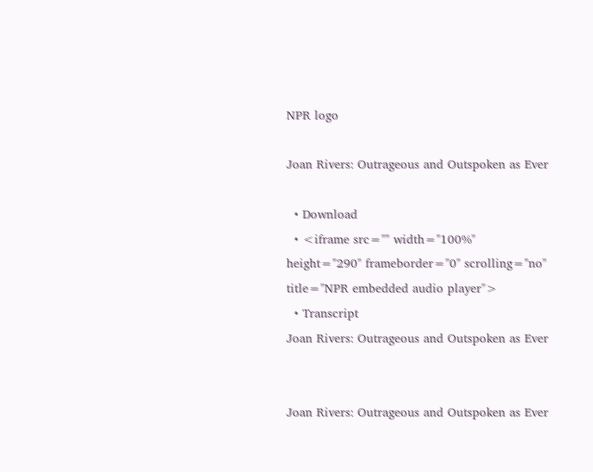NPR logo

Joan Rivers: Outrageous and Outspoken as Ever

  • Download
  • <iframe src="" width="100%" height="290" frameborder="0" scrolling="no" title="NPR embedded audio player">
  • Transcript
Joan Rivers: Outrageous and Outspoken as Ever


Joan Rivers: Outrageous and Outspoken as Ever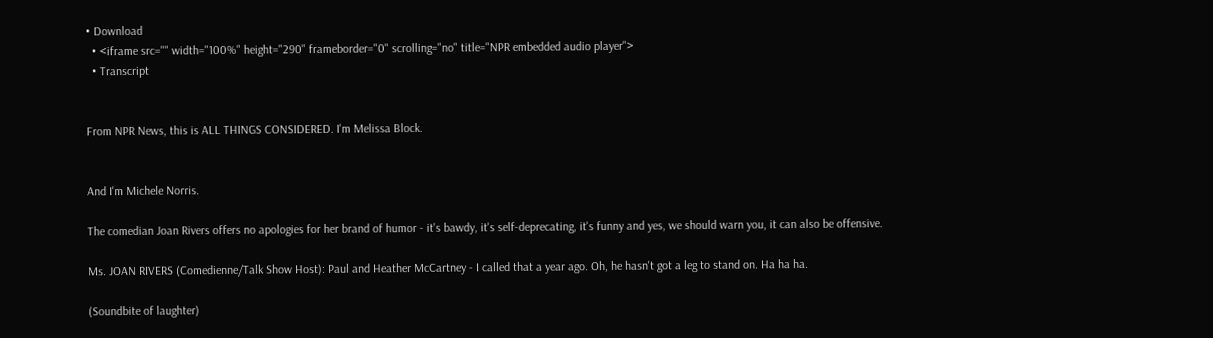• Download
  • <iframe src="" width="100%" height="290" frameborder="0" scrolling="no" title="NPR embedded audio player">
  • Transcript


From NPR News, this is ALL THINGS CONSIDERED. I'm Melissa Block.


And I'm Michele Norris.

The comedian Joan Rivers offers no apologies for her brand of humor - it's bawdy, it's self-deprecating, it's funny and yes, we should warn you, it can also be offensive.

Ms. JOAN RIVERS (Comedienne/Talk Show Host): Paul and Heather McCartney - I called that a year ago. Oh, he hasn't got a leg to stand on. Ha ha ha.

(Soundbite of laughter)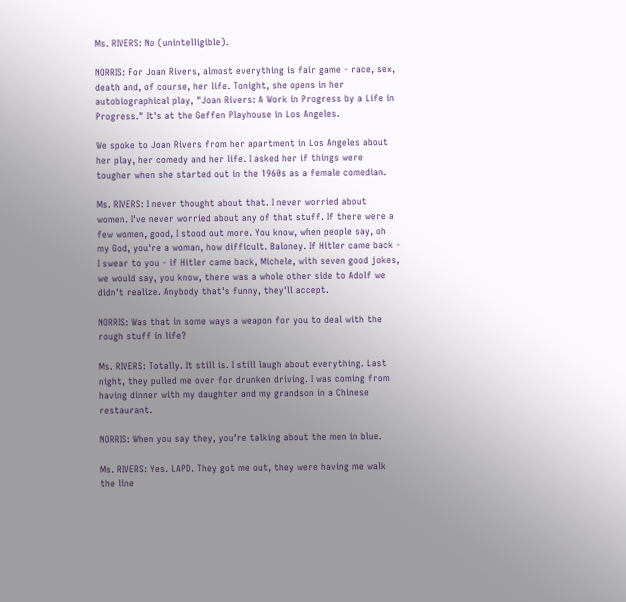Ms. RIVERS: No (unintelligible).

NORRIS: For Joan Rivers, almost everything is fair game - race, sex, death and, of course, her life. Tonight, she opens in her autobiographical play, "Joan Rivers: A Work in Progress by a Life in Progress." It's at the Geffen Playhouse in Los Angeles.

We spoke to Joan Rivers from her apartment in Los Angeles about her play, her comedy and her life. I asked her if things were tougher when she started out in the 1960s as a female comedian.

Ms. RIVERS: I never thought about that. I never worried about women. I've never worried about any of that stuff. If there were a few women, good, I stood out more. You know, when people say, oh my God, you're a woman, how difficult. Baloney. If Hitler came back - I swear to you - if Hitler came back, Michele, with seven good jokes, we would say, you know, there was a whole other side to Adolf we didn't realize. Anybody that's funny, they'll accept.

NORRIS: Was that in some ways a weapon for you to deal with the rough stuff in life?

Ms. RIVERS: Totally. It still is. I still laugh about everything. Last night, they pulled me over for drunken driving. I was coming from having dinner with my daughter and my grandson in a Chinese restaurant.

NORRIS: When you say they, you're talking about the men in blue.

Ms. RIVERS: Yes. LAPD. They got me out, they were having me walk the line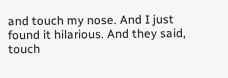and touch my nose. And I just found it hilarious. And they said, touch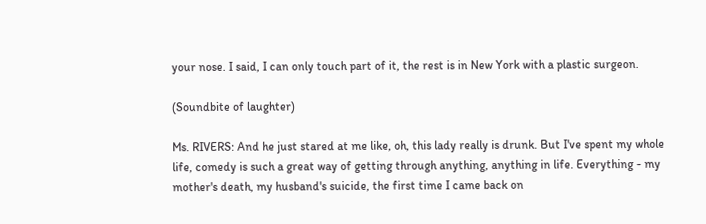your nose. I said, I can only touch part of it, the rest is in New York with a plastic surgeon.

(Soundbite of laughter)

Ms. RIVERS: And he just stared at me like, oh, this lady really is drunk. But I've spent my whole life, comedy is such a great way of getting through anything, anything in life. Everything - my mother's death, my husband's suicide, the first time I came back on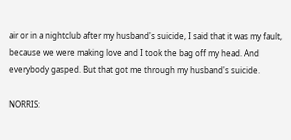air or in a nightclub after my husband's suicide, I said that it was my fault, because we were making love and I took the bag off my head. And everybody gasped. But that got me through my husband's suicide.

NORRIS: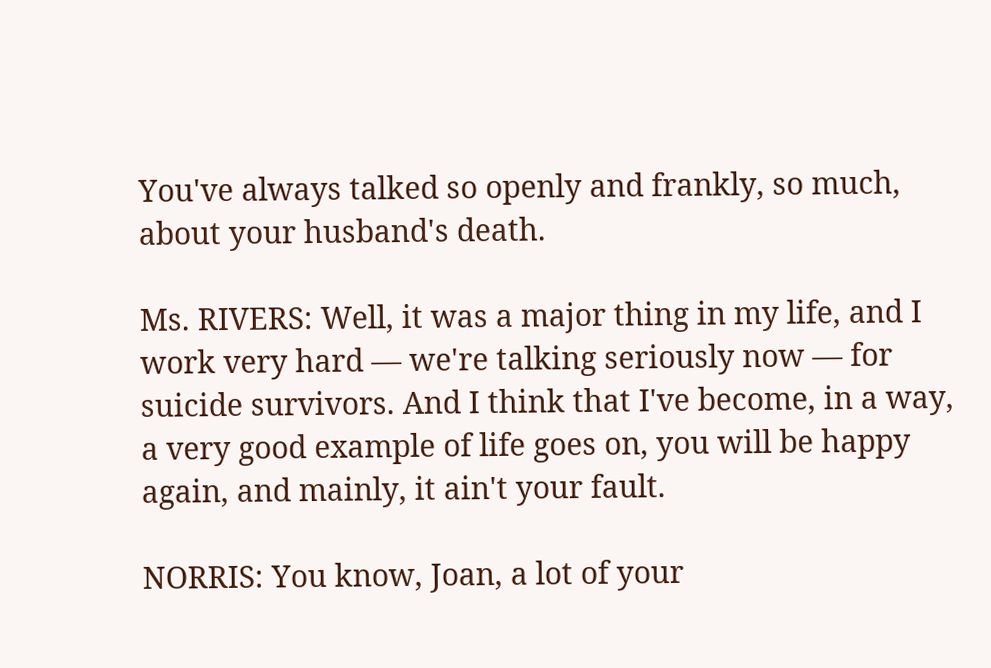You've always talked so openly and frankly, so much, about your husband's death.

Ms. RIVERS: Well, it was a major thing in my life, and I work very hard — we're talking seriously now — for suicide survivors. And I think that I've become, in a way, a very good example of life goes on, you will be happy again, and mainly, it ain't your fault.

NORRIS: You know, Joan, a lot of your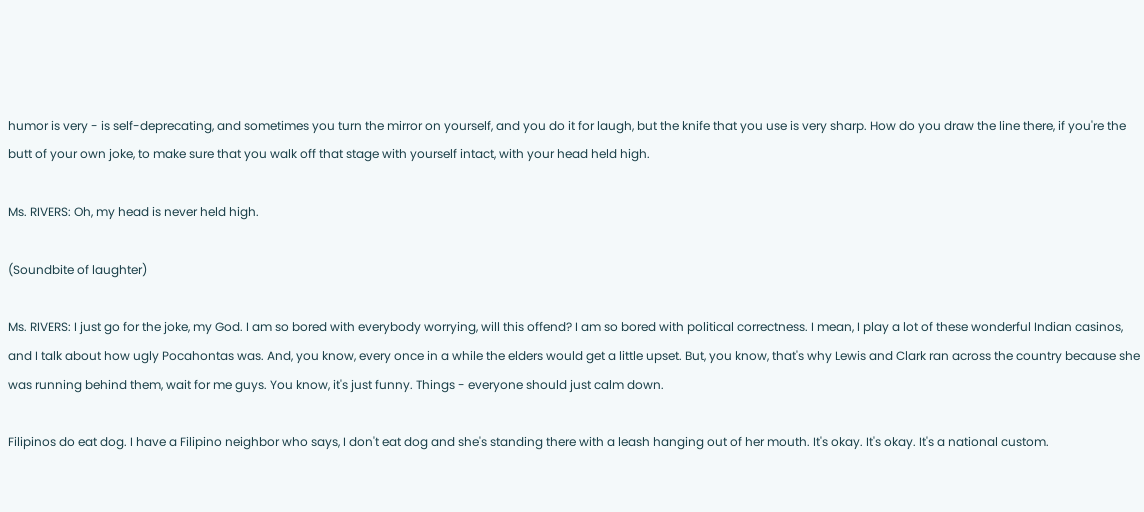humor is very - is self-deprecating, and sometimes you turn the mirror on yourself, and you do it for laugh, but the knife that you use is very sharp. How do you draw the line there, if you're the butt of your own joke, to make sure that you walk off that stage with yourself intact, with your head held high.

Ms. RIVERS: Oh, my head is never held high.

(Soundbite of laughter)

Ms. RIVERS: I just go for the joke, my God. I am so bored with everybody worrying, will this offend? I am so bored with political correctness. I mean, I play a lot of these wonderful Indian casinos, and I talk about how ugly Pocahontas was. And, you know, every once in a while the elders would get a little upset. But, you know, that's why Lewis and Clark ran across the country because she was running behind them, wait for me guys. You know, it's just funny. Things - everyone should just calm down.

Filipinos do eat dog. I have a Filipino neighbor who says, I don't eat dog and she's standing there with a leash hanging out of her mouth. It's okay. It's okay. It's a national custom.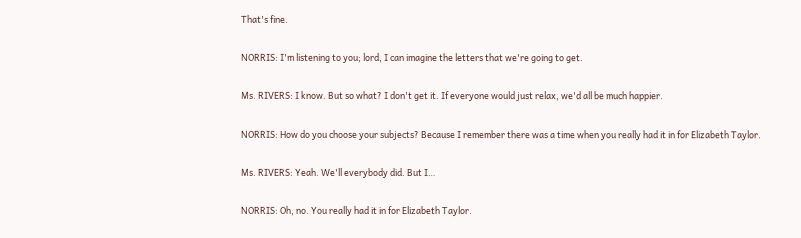That's fine.

NORRIS: I'm listening to you; lord, I can imagine the letters that we're going to get.

Ms. RIVERS: I know. But so what? I don't get it. If everyone would just relax, we'd all be much happier.

NORRIS: How do you choose your subjects? Because I remember there was a time when you really had it in for Elizabeth Taylor.

Ms. RIVERS: Yeah. We'll everybody did. But I…

NORRIS: Oh, no. You really had it in for Elizabeth Taylor.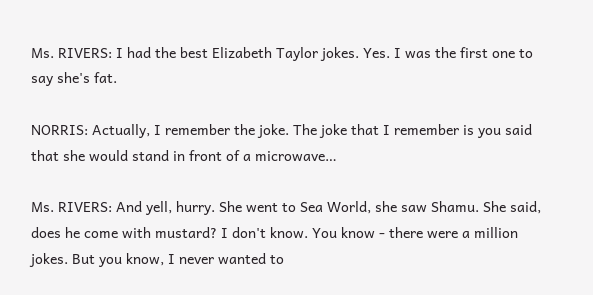Ms. RIVERS: I had the best Elizabeth Taylor jokes. Yes. I was the first one to say she's fat.

NORRIS: Actually, I remember the joke. The joke that I remember is you said that she would stand in front of a microwave…

Ms. RIVERS: And yell, hurry. She went to Sea World, she saw Shamu. She said, does he come with mustard? I don't know. You know - there were a million jokes. But you know, I never wanted to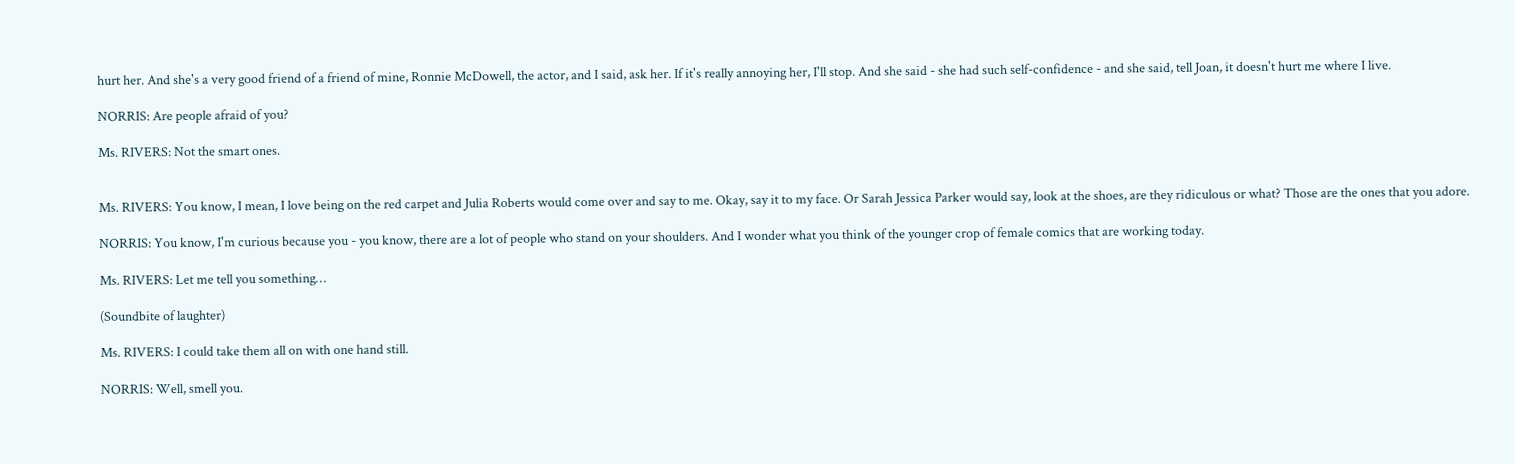hurt her. And she's a very good friend of a friend of mine, Ronnie McDowell, the actor, and I said, ask her. If it's really annoying her, I'll stop. And she said - she had such self-confidence - and she said, tell Joan, it doesn't hurt me where I live.

NORRIS: Are people afraid of you?

Ms. RIVERS: Not the smart ones.


Ms. RIVERS: You know, I mean, I love being on the red carpet and Julia Roberts would come over and say to me. Okay, say it to my face. Or Sarah Jessica Parker would say, look at the shoes, are they ridiculous or what? Those are the ones that you adore.

NORRIS: You know, I'm curious because you - you know, there are a lot of people who stand on your shoulders. And I wonder what you think of the younger crop of female comics that are working today.

Ms. RIVERS: Let me tell you something…

(Soundbite of laughter)

Ms. RIVERS: I could take them all on with one hand still.

NORRIS: Well, smell you.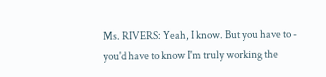Ms. RIVERS: Yeah, I know. But you have to - you'd have to know I'm truly working the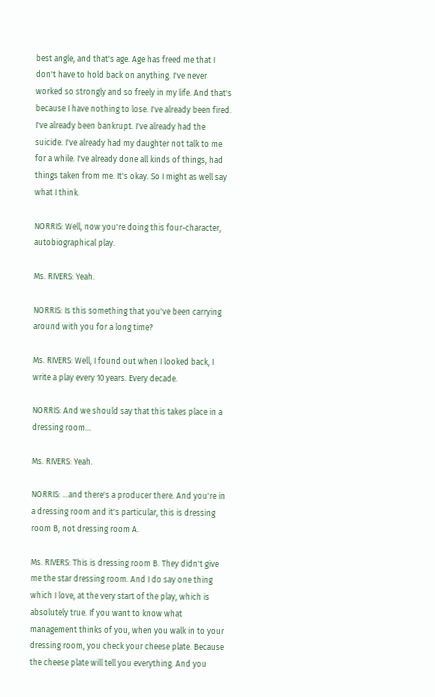best angle, and that's age. Age has freed me that I don't have to hold back on anything. I've never worked so strongly and so freely in my life. And that's because I have nothing to lose. I've already been fired. I've already been bankrupt. I've already had the suicide. I've already had my daughter not talk to me for a while. I've already done all kinds of things, had things taken from me. It's okay. So I might as well say what I think.

NORRIS: Well, now you're doing this four-character, autobiographical play.

Ms. RIVERS: Yeah.

NORRIS: Is this something that you've been carrying around with you for a long time?

Ms. RIVERS: Well, I found out when I looked back, I write a play every 10 years. Every decade.

NORRIS: And we should say that this takes place in a dressing room…

Ms. RIVERS: Yeah.

NORRIS: …and there's a producer there. And you're in a dressing room and it's particular, this is dressing room B, not dressing room A.

Ms. RIVERS: This is dressing room B. They didn't give me the star dressing room. And I do say one thing which I love, at the very start of the play, which is absolutely true. If you want to know what management thinks of you, when you walk in to your dressing room, you check your cheese plate. Because the cheese plate will tell you everything. And you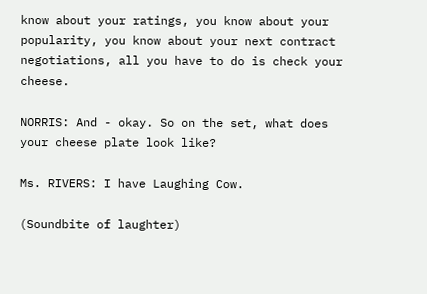know about your ratings, you know about your popularity, you know about your next contract negotiations, all you have to do is check your cheese.

NORRIS: And - okay. So on the set, what does your cheese plate look like?

Ms. RIVERS: I have Laughing Cow.

(Soundbite of laughter)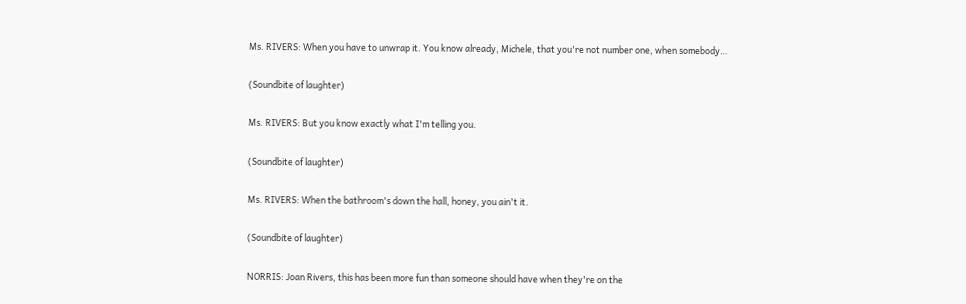Ms. RIVERS: When you have to unwrap it. You know already, Michele, that you're not number one, when somebody…

(Soundbite of laughter)

Ms. RIVERS: But you know exactly what I'm telling you.

(Soundbite of laughter)

Ms. RIVERS: When the bathroom's down the hall, honey, you ain't it.

(Soundbite of laughter)

NORRIS: Joan Rivers, this has been more fun than someone should have when they're on the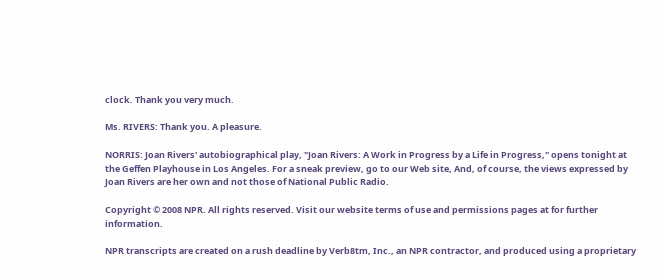clock. Thank you very much.

Ms. RIVERS: Thank you. A pleasure.

NORRIS: Joan Rivers' autobiographical play, "Joan Rivers: A Work in Progress by a Life in Progress," opens tonight at the Geffen Playhouse in Los Angeles. For a sneak preview, go to our Web site, And, of course, the views expressed by Joan Rivers are her own and not those of National Public Radio.

Copyright © 2008 NPR. All rights reserved. Visit our website terms of use and permissions pages at for further information.

NPR transcripts are created on a rush deadline by Verb8tm, Inc., an NPR contractor, and produced using a proprietary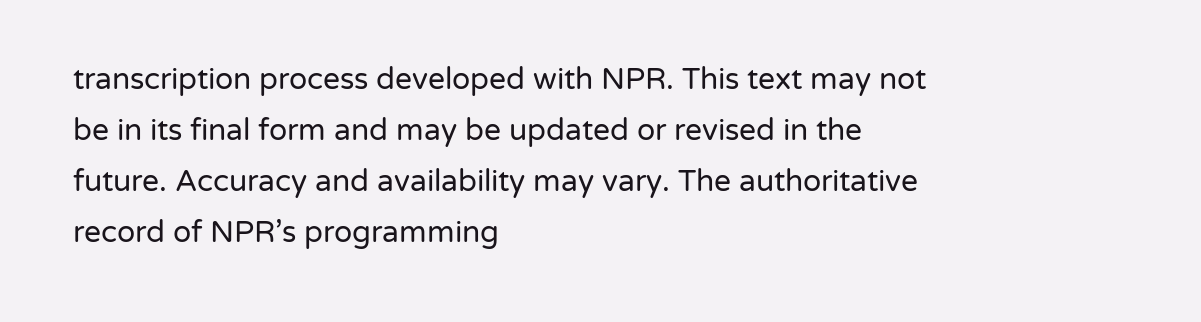transcription process developed with NPR. This text may not be in its final form and may be updated or revised in the future. Accuracy and availability may vary. The authoritative record of NPR’s programming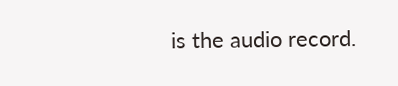is the audio record.